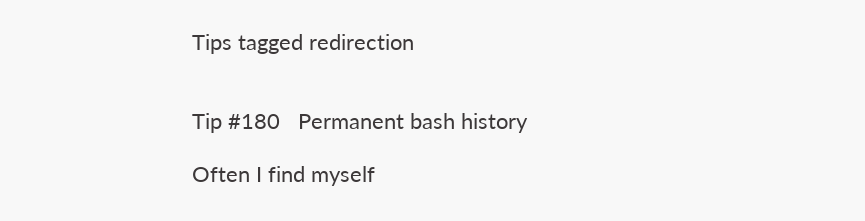Tips tagged redirection


Tip #180   Permanent bash history

Often I find myself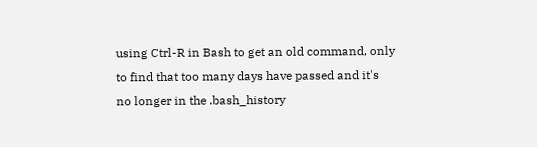using Ctrl-R in Bash to get an old command, only to find that too many days have passed and it's no longer in the .bash_history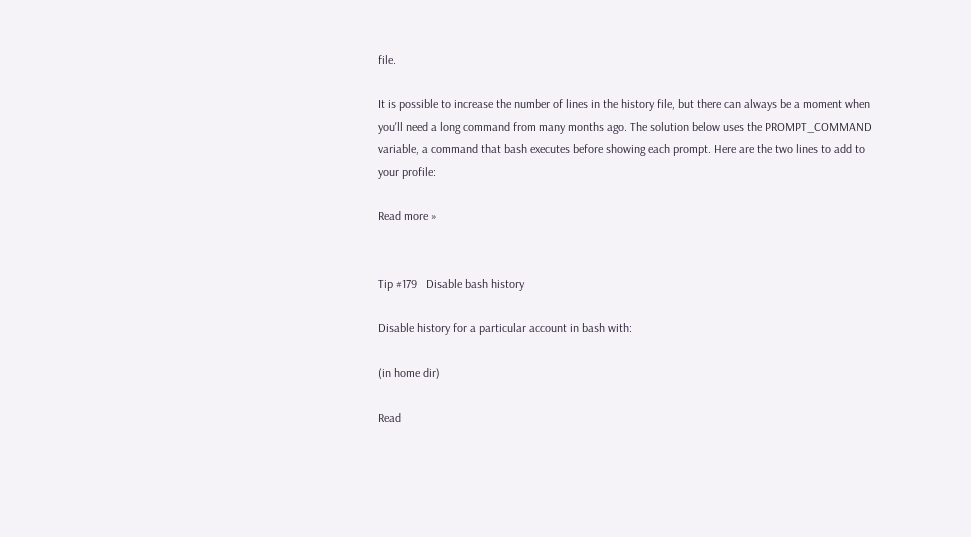file.

It is possible to increase the number of lines in the history file, but there can always be a moment when you'll need a long command from many months ago. The solution below uses the PROMPT_COMMAND variable, a command that bash executes before showing each prompt. Here are the two lines to add to your profile:

Read more »


Tip #179   Disable bash history

Disable history for a particular account in bash with:

(in home dir)

Read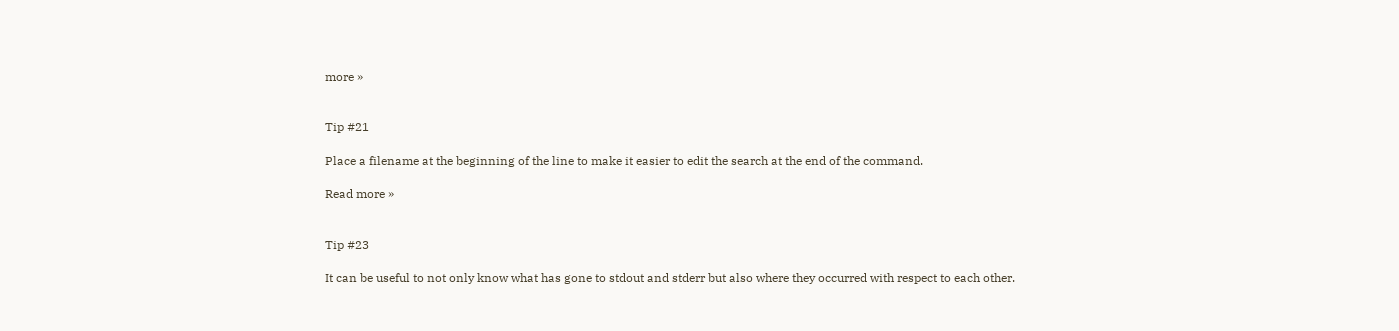more »


Tip #21

Place a filename at the beginning of the line to make it easier to edit the search at the end of the command.

Read more »


Tip #23

It can be useful to not only know what has gone to stdout and stderr but also where they occurred with respect to each other.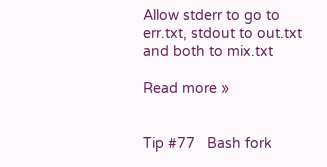Allow stderr to go to err.txt, stdout to out.txt and both to mix.txt

Read more »


Tip #77   Bash fork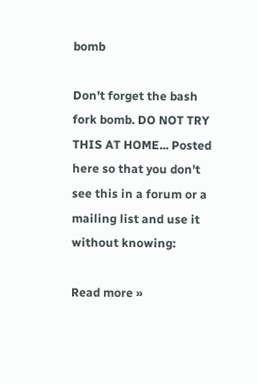bomb

Don't forget the bash fork bomb. DO NOT TRY THIS AT HOME... Posted here so that you don't see this in a forum or a mailing list and use it without knowing:

Read more »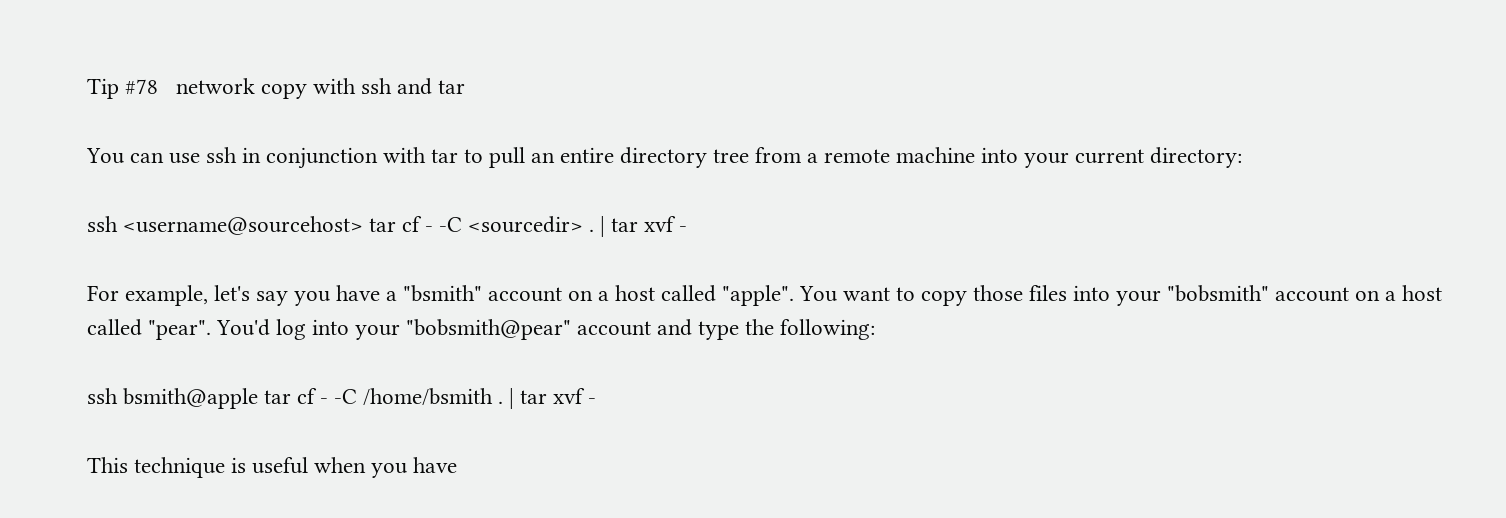Tip #78   network copy with ssh and tar

You can use ssh in conjunction with tar to pull an entire directory tree from a remote machine into your current directory:

ssh <username@sourcehost> tar cf - -C <sourcedir> . | tar xvf -

For example, let's say you have a "bsmith" account on a host called "apple". You want to copy those files into your "bobsmith" account on a host called "pear". You'd log into your "bobsmith@pear" account and type the following:

ssh bsmith@apple tar cf - -C /home/bsmith . | tar xvf -

This technique is useful when you have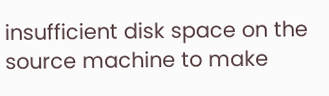insufficient disk space on the source machine to make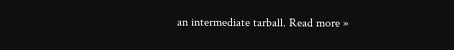an intermediate tarball. Read more »